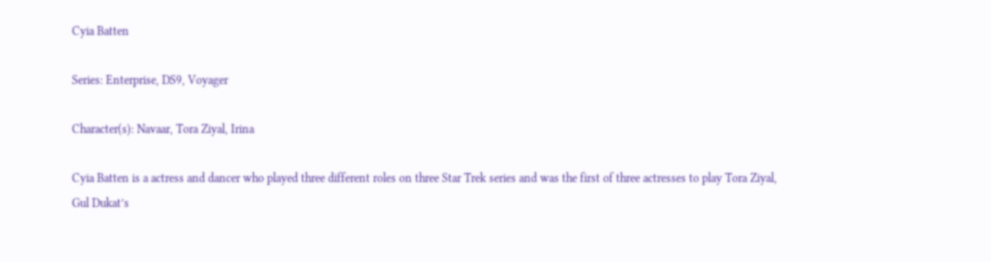Cyia Batten

Series: Enterprise, DS9, Voyager

Character(s): Navaar, Tora Ziyal, Irina

Cyia Batten is a actress and dancer who played three different roles on three Star Trek series and was the first of three actresses to play Tora Ziyal, Gul Dukat’s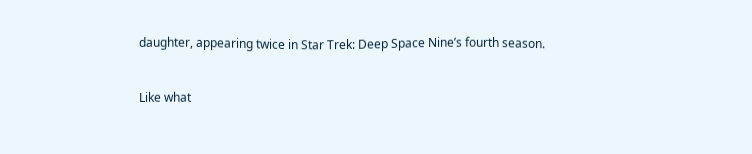daughter, appearing twice in Star Trek: Deep Space Nine’s fourth season.


Like what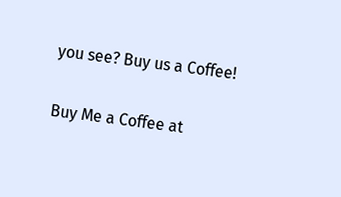you see? Buy us a Coffee!

Buy Me a Coffee at